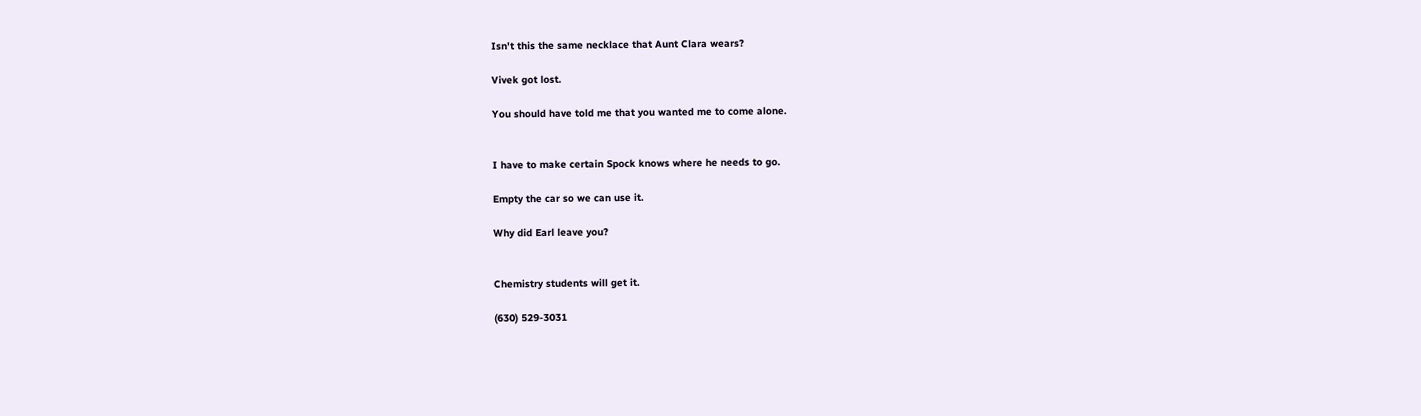Isn't this the same necklace that Aunt Clara wears?

Vivek got lost.

You should have told me that you wanted me to come alone.


I have to make certain Spock knows where he needs to go.

Empty the car so we can use it.

Why did Earl leave you?


Chemistry students will get it.

(630) 529-3031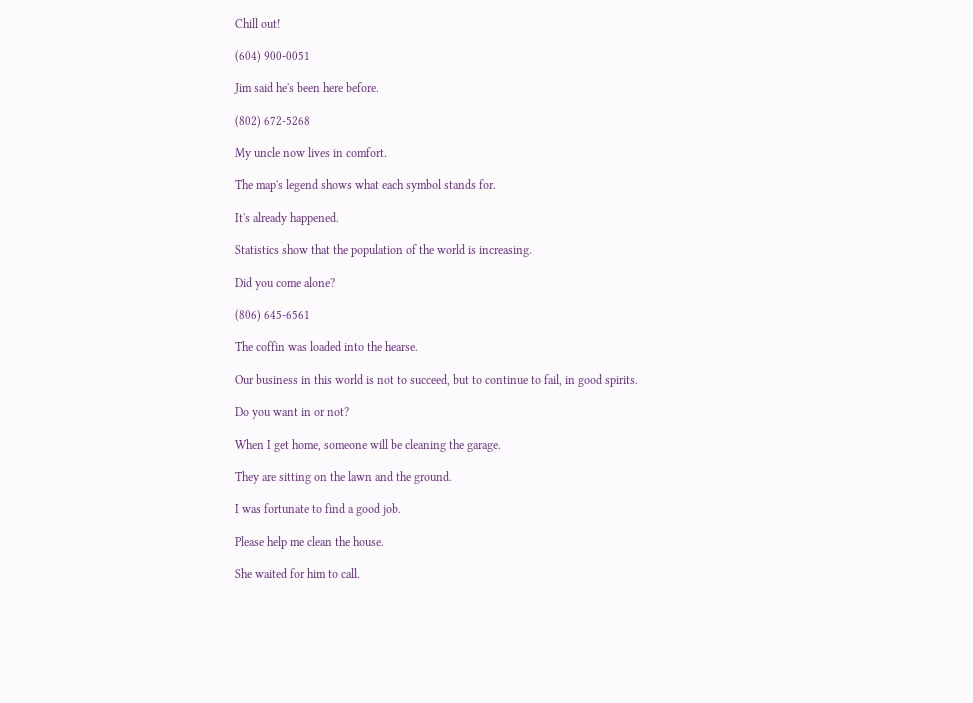Chill out!

(604) 900-0051

Jim said he's been here before.

(802) 672-5268

My uncle now lives in comfort.

The map's legend shows what each symbol stands for.

It's already happened.

Statistics show that the population of the world is increasing.

Did you come alone?

(806) 645-6561

The coffin was loaded into the hearse.

Our business in this world is not to succeed, but to continue to fail, in good spirits.

Do you want in or not?

When I get home, someone will be cleaning the garage.

They are sitting on the lawn and the ground.

I was fortunate to find a good job.

Please help me clean the house.

She waited for him to call.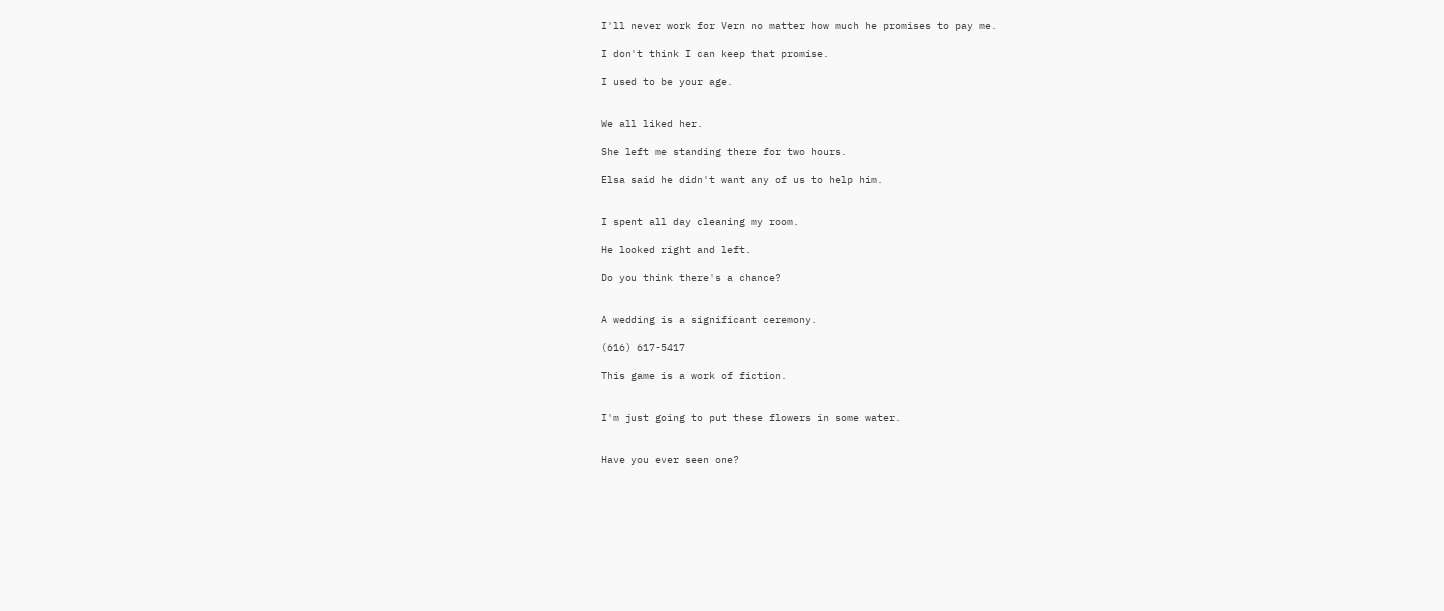I'll never work for Vern no matter how much he promises to pay me.

I don't think I can keep that promise.

I used to be your age.


We all liked her.

She left me standing there for two hours.

Elsa said he didn't want any of us to help him.


I spent all day cleaning my room.

He looked right and left.

Do you think there's a chance?


A wedding is a significant ceremony.

(616) 617-5417

This game is a work of fiction.


I'm just going to put these flowers in some water.


Have you ever seen one?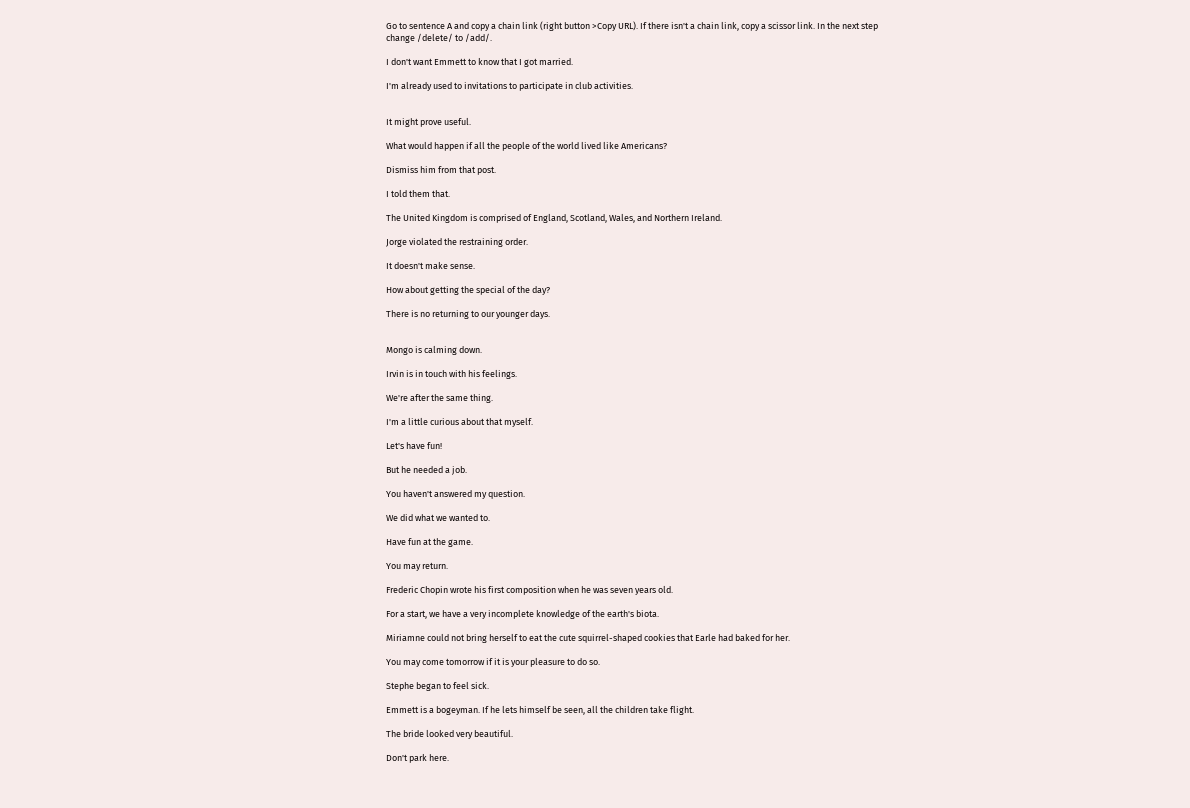Go to sentence A and copy a chain link (right button >Copy URL). If there isn't a chain link, copy a scissor link. In the next step change /delete/ to /add/.

I don't want Emmett to know that I got married.

I'm already used to invitations to participate in club activities.


It might prove useful.

What would happen if all the people of the world lived like Americans?

Dismiss him from that post.

I told them that.

The United Kingdom is comprised of England, Scotland, Wales, and Northern Ireland.

Jorge violated the restraining order.

It doesn't make sense.

How about getting the special of the day?

There is no returning to our younger days.


Mongo is calming down.

Irvin is in touch with his feelings.

We're after the same thing.

I'm a little curious about that myself.

Let's have fun!

But he needed a job.

You haven't answered my question.

We did what we wanted to.

Have fun at the game.

You may return.

Frederic Chopin wrote his first composition when he was seven years old.

For a start, we have a very incomplete knowledge of the earth's biota.

Miriamne could not bring herself to eat the cute squirrel-shaped cookies that Earle had baked for her.

You may come tomorrow if it is your pleasure to do so.

Stephe began to feel sick.

Emmett is a bogeyman. If he lets himself be seen, all the children take flight.

The bride looked very beautiful.

Don't park here.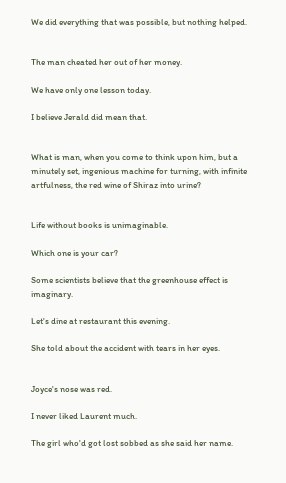We did everything that was possible, but nothing helped.


The man cheated her out of her money.

We have only one lesson today.

I believe Jerald did mean that.


What is man, when you come to think upon him, but a minutely set, ingenious machine for turning, with infinite artfulness, the red wine of Shiraz into urine?


Life without books is unimaginable.

Which one is your car?

Some scientists believe that the greenhouse effect is imaginary.

Let's dine at restaurant this evening.

She told about the accident with tears in her eyes.


Joyce's nose was red.

I never liked Laurent much.

The girl who'd got lost sobbed as she said her name.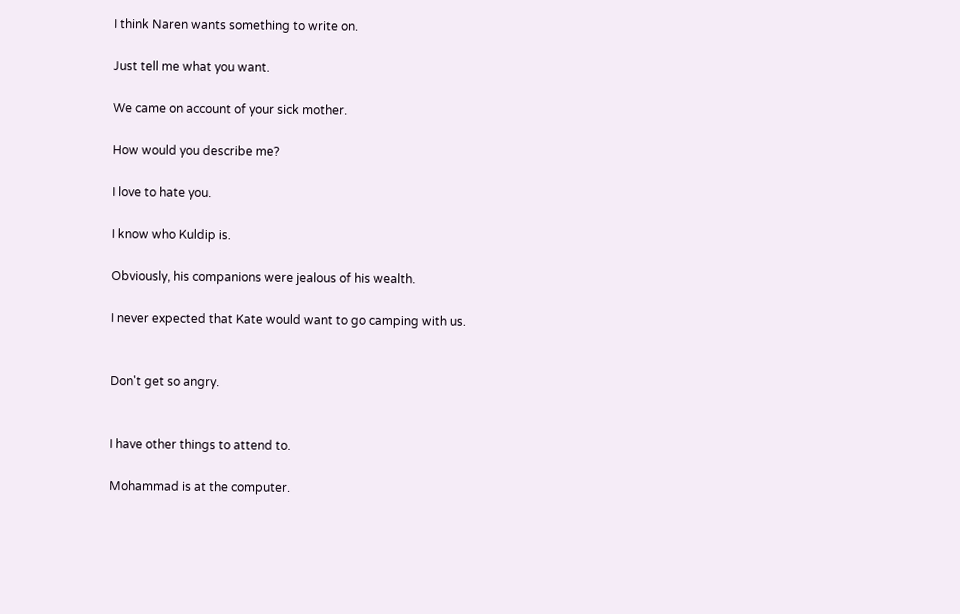I think Naren wants something to write on.

Just tell me what you want.

We came on account of your sick mother.

How would you describe me?

I love to hate you.

I know who Kuldip is.

Obviously, his companions were jealous of his wealth.

I never expected that Kate would want to go camping with us.


Don't get so angry.


I have other things to attend to.

Mohammad is at the computer.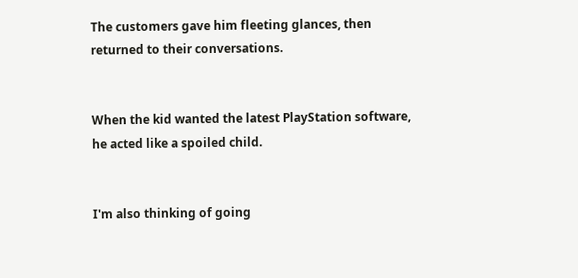The customers gave him fleeting glances, then returned to their conversations.


When the kid wanted the latest PlayStation software, he acted like a spoiled child.


I'm also thinking of going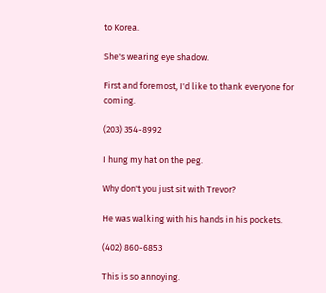to Korea.

She's wearing eye shadow.

First and foremost, I'd like to thank everyone for coming.

(203) 354-8992

I hung my hat on the peg.

Why don't you just sit with Trevor?

He was walking with his hands in his pockets.

(402) 860-6853

This is so annoying.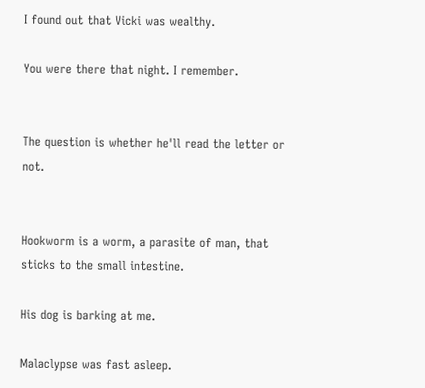I found out that Vicki was wealthy.

You were there that night. I remember.


The question is whether he'll read the letter or not.


Hookworm is a worm, a parasite of man, that sticks to the small intestine.

His dog is barking at me.

Malaclypse was fast asleep.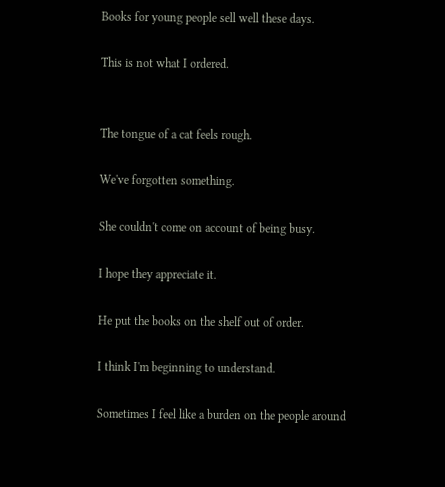Books for young people sell well these days.

This is not what I ordered.


The tongue of a cat feels rough.

We've forgotten something.

She couldn't come on account of being busy.

I hope they appreciate it.

He put the books on the shelf out of order.

I think I'm beginning to understand.

Sometimes I feel like a burden on the people around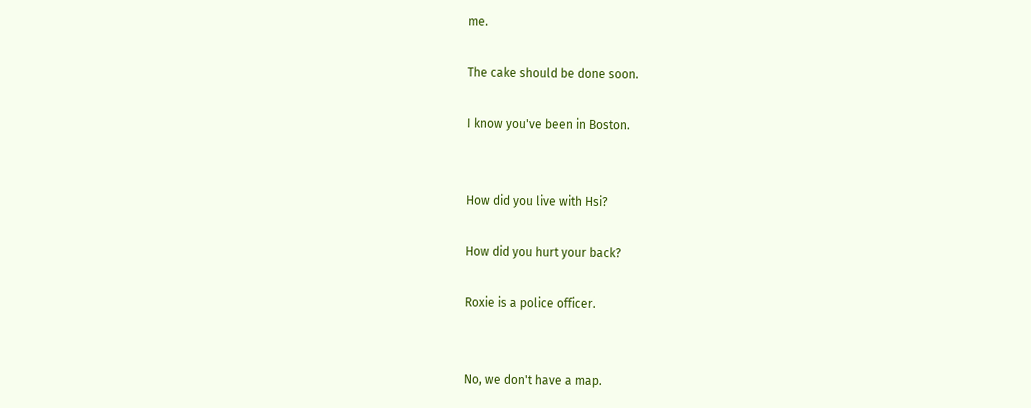me.

The cake should be done soon.

I know you've been in Boston.


How did you live with Hsi?

How did you hurt your back?

Roxie is a police officer.


No, we don't have a map.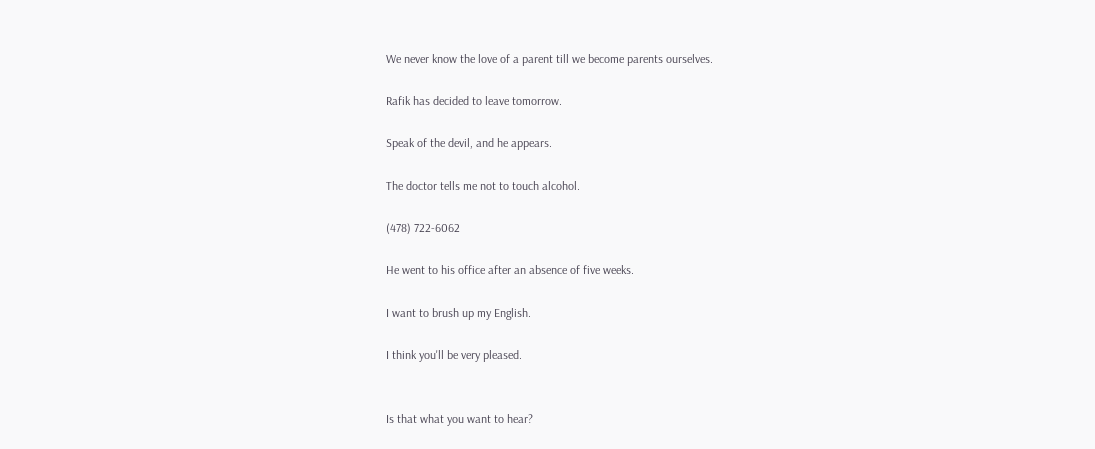We never know the love of a parent till we become parents ourselves.

Rafik has decided to leave tomorrow.

Speak of the devil, and he appears.

The doctor tells me not to touch alcohol.

(478) 722-6062

He went to his office after an absence of five weeks.

I want to brush up my English.

I think you'll be very pleased.


Is that what you want to hear?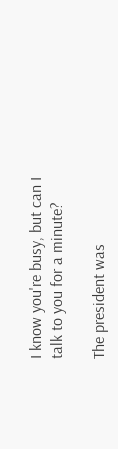I know you're busy, but can I talk to you for a minute?

The president was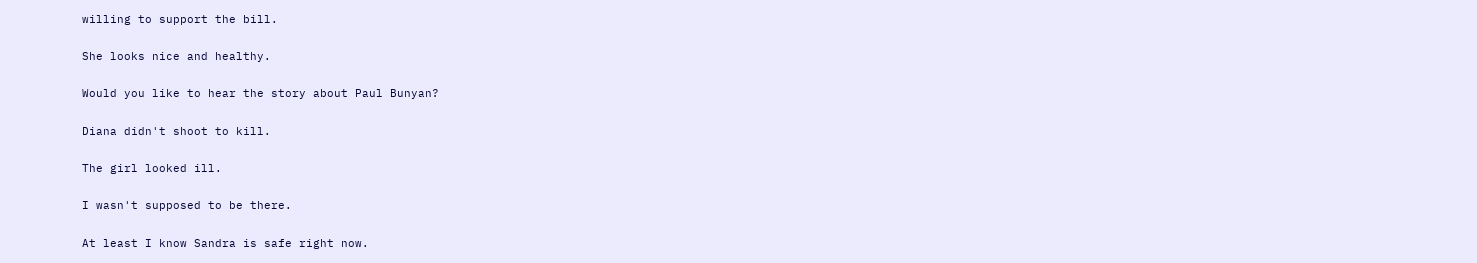willing to support the bill.

She looks nice and healthy.

Would you like to hear the story about Paul Bunyan?

Diana didn't shoot to kill.

The girl looked ill.

I wasn't supposed to be there.

At least I know Sandra is safe right now.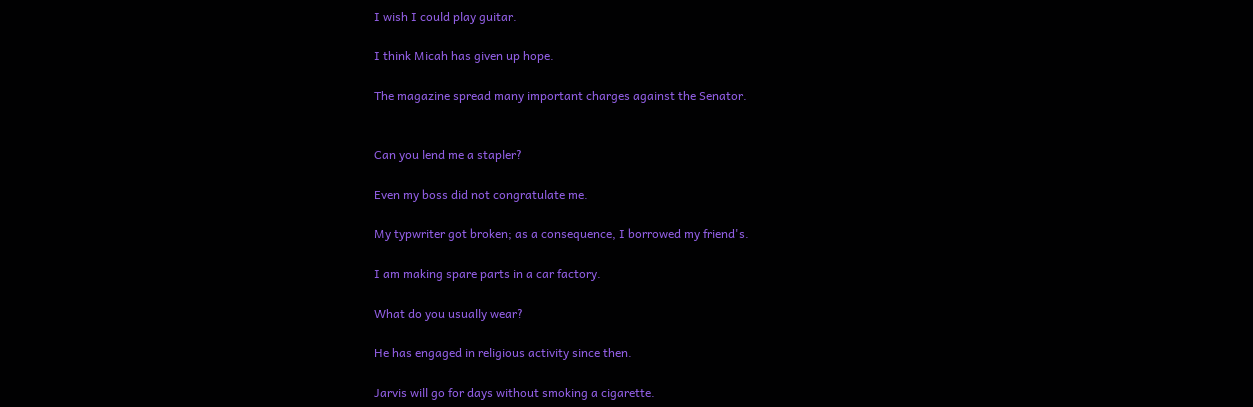I wish I could play guitar.

I think Micah has given up hope.

The magazine spread many important charges against the Senator.


Can you lend me a stapler?

Even my boss did not congratulate me.

My typwriter got broken; as a consequence, I borrowed my friend's.

I am making spare parts in a car factory.

What do you usually wear?

He has engaged in religious activity since then.

Jarvis will go for days without smoking a cigarette.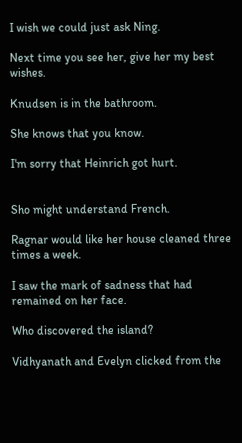I wish we could just ask Ning.

Next time you see her, give her my best wishes.

Knudsen is in the bathroom.

She knows that you know.

I'm sorry that Heinrich got hurt.


Sho might understand French.

Ragnar would like her house cleaned three times a week.

I saw the mark of sadness that had remained on her face.

Who discovered the island?

Vidhyanath and Evelyn clicked from the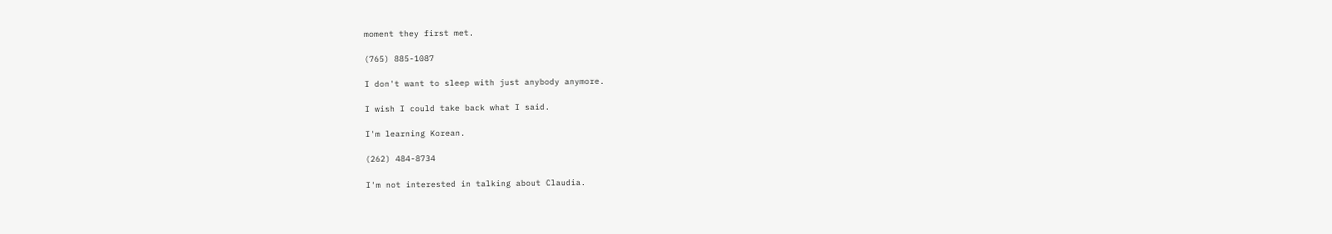moment they first met.

(765) 885-1087

I don't want to sleep with just anybody anymore.

I wish I could take back what I said.

I'm learning Korean.

(262) 484-8734

I'm not interested in talking about Claudia.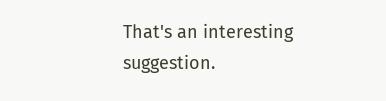That's an interesting suggestion.